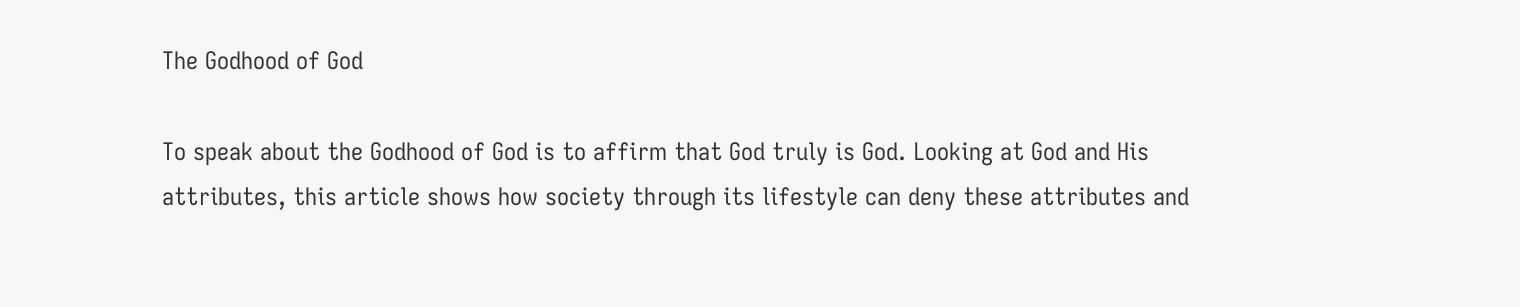The Godhood of God

To speak about the Godhood of God is to affirm that God truly is God. Looking at God and His attributes, this article shows how society through its lifestyle can deny these attributes and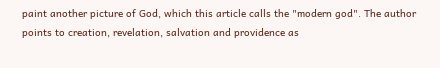paint another picture of God, which this article calls the "modern god". The author points to creation, revelation, salvation and providence as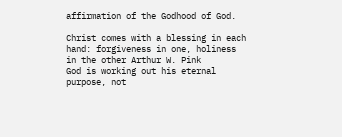affirmation of the Godhood of God.

Christ comes with a blessing in each hand: forgiveness in one, holiness in the other Arthur W. Pink
God is working out his eternal purpose, not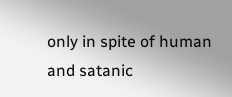only in spite of human and satanic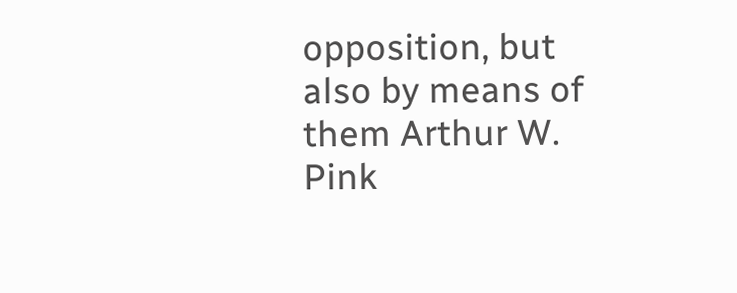opposition, but also by means of them Arthur W. Pink